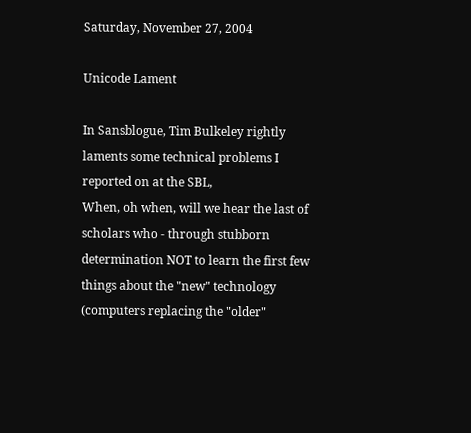Saturday, November 27, 2004

Unicode Lament

In Sansblogue, Tim Bulkeley rightly laments some technical problems I reported on at the SBL,
When, oh when, will we hear the last of scholars who - through stubborn determination NOT to learn the first few things about the "new" technology (computers replacing the "older"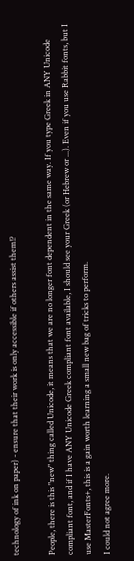technology of ink on paper) - ensure that their work is only accessible if others assist them!?

People, there is this "new" thing called Unicode, it means that we are no longer font dependent in the same way. If you type Greek in ANY Unicode compliant font, and if I have ANY Unicode Greek compliant font available, I should see your Greek (or Hebrew or ...). Even if you use Rabbit fonts, but I use MasterFonts+, this is a gain worth learning a small new bag of tricks to perform.
I could not agree more.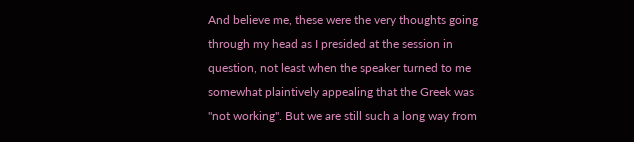And believe me, these were the very thoughts going through my head as I presided at the session in question, not least when the speaker turned to me somewhat plaintively appealing that the Greek was "not working". But we are still such a long way from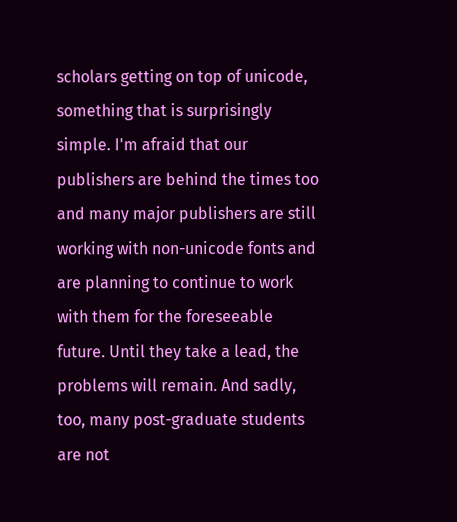scholars getting on top of unicode, something that is surprisingly simple. I'm afraid that our publishers are behind the times too and many major publishers are still working with non-unicode fonts and are planning to continue to work with them for the foreseeable future. Until they take a lead, the problems will remain. And sadly, too, many post-graduate students are not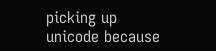picking up unicode because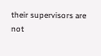their supervisors are not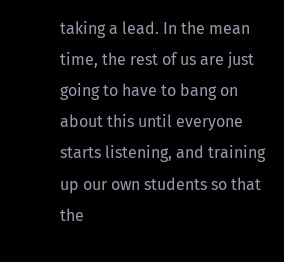taking a lead. In the mean time, the rest of us are just going to have to bang on about this until everyone starts listening, and training up our own students so that the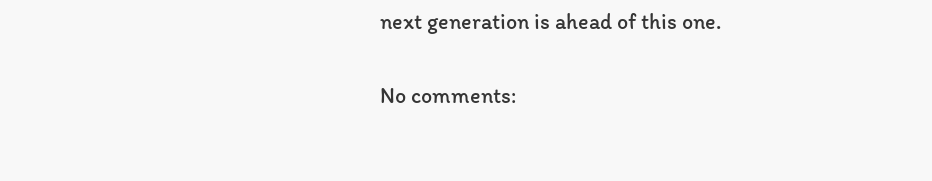next generation is ahead of this one.

No comments: